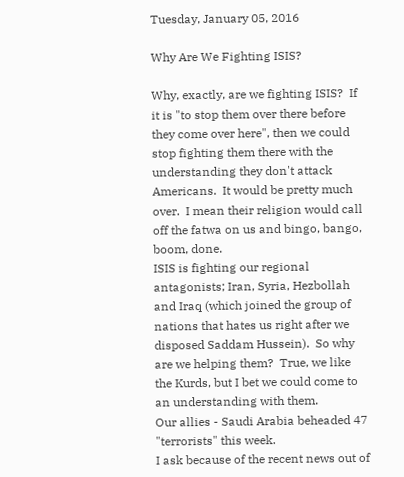Tuesday, January 05, 2016

Why Are We Fighting ISIS?

Why, exactly, are we fighting ISIS?  If it is "to stop them over there before they come over here", then we could stop fighting them there with the understanding they don't attack Americans.  It would be pretty much over.  I mean their religion would call off the fatwa on us and bingo, bango, boom, done.
ISIS is fighting our regional antagonists; Iran, Syria, Hezbollah and Iraq (which joined the group of nations that hates us right after we disposed Saddam Hussein).  So why are we helping them?  True, we like the Kurds, but I bet we could come to an understanding with them.
Our allies - Saudi Arabia beheaded 47 "terrorists" this week.
I ask because of the recent news out of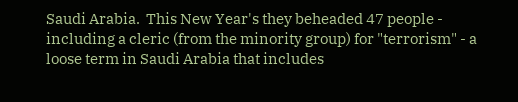Saudi Arabia.  This New Year's they beheaded 47 people - including a cleric (from the minority group) for "terrorism" - a loose term in Saudi Arabia that includes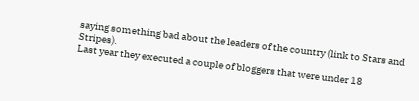saying something bad about the leaders of the country (link to Stars and Stripes).
Last year they executed a couple of bloggers that were under 18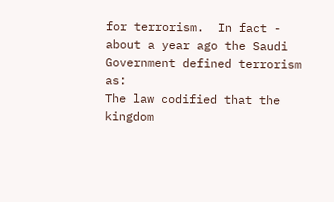for terrorism.  In fact - about a year ago the Saudi Government defined terrorism as:
The law codified that the kingdom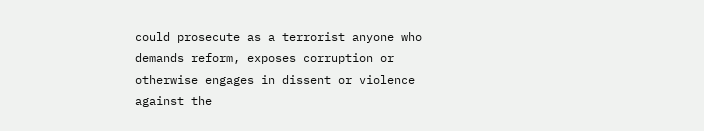could prosecute as a terrorist anyone who demands reform, exposes corruption or otherwise engages in dissent or violence against the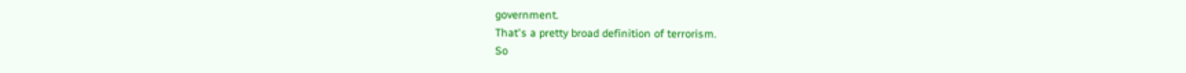government.
That's a pretty broad definition of terrorism.
So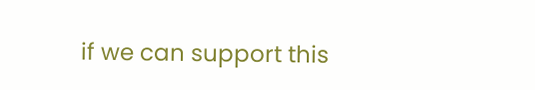if we can support this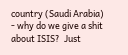country (Saudi Arabia) - why do we give a shit about ISIS?  Just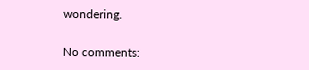wondering.

No comments: